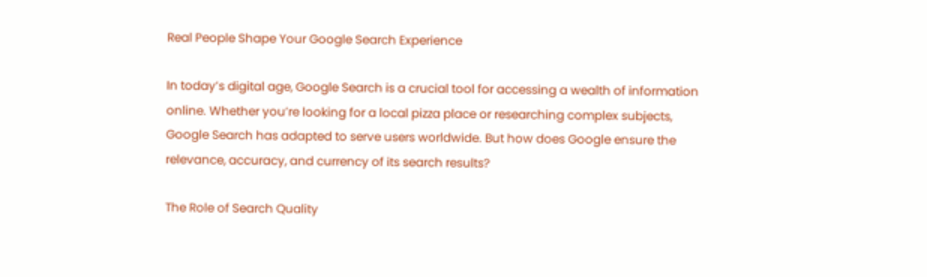Real People Shape Your Google Search Experience

In today’s digital age, Google Search is a crucial tool for accessing a wealth of information online. Whether you’re looking for a local pizza place or researching complex subjects, Google Search has adapted to serve users worldwide. But how does Google ensure the relevance, accuracy, and currency of its search results?

The Role of Search Quality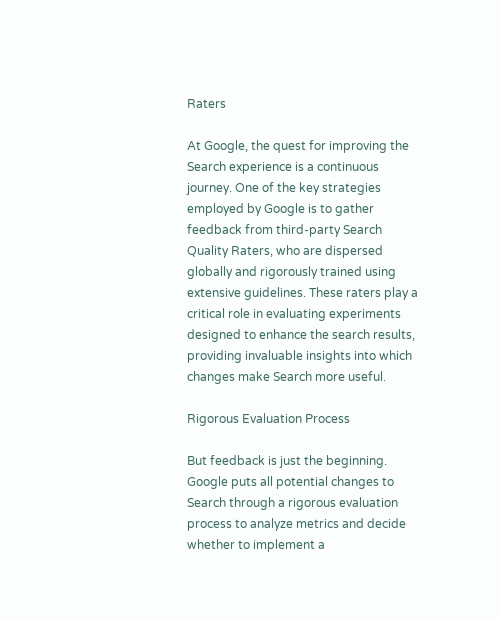Raters

At Google, the quest for improving the Search experience is a continuous journey. One of the key strategies employed by Google is to gather feedback from third-party Search Quality Raters, who are dispersed globally and rigorously trained using extensive guidelines. These raters play a critical role in evaluating experiments designed to enhance the search results, providing invaluable insights into which changes make Search more useful.

Rigorous Evaluation Process

But feedback is just the beginning. Google puts all potential changes to Search through a rigorous evaluation process to analyze metrics and decide whether to implement a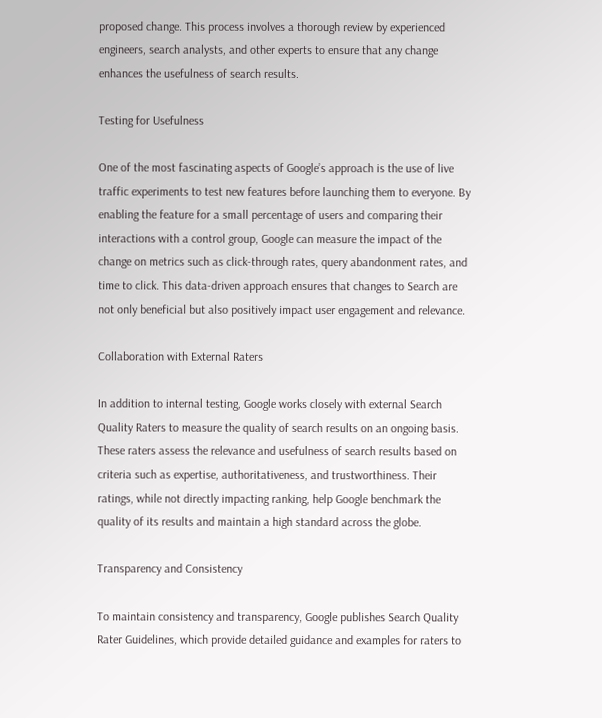proposed change. This process involves a thorough review by experienced engineers, search analysts, and other experts to ensure that any change enhances the usefulness of search results.

Testing for Usefulness

One of the most fascinating aspects of Google’s approach is the use of live traffic experiments to test new features before launching them to everyone. By enabling the feature for a small percentage of users and comparing their interactions with a control group, Google can measure the impact of the change on metrics such as click-through rates, query abandonment rates, and time to click. This data-driven approach ensures that changes to Search are not only beneficial but also positively impact user engagement and relevance.

Collaboration with External Raters

In addition to internal testing, Google works closely with external Search Quality Raters to measure the quality of search results on an ongoing basis. These raters assess the relevance and usefulness of search results based on criteria such as expertise, authoritativeness, and trustworthiness. Their ratings, while not directly impacting ranking, help Google benchmark the quality of its results and maintain a high standard across the globe.

Transparency and Consistency

To maintain consistency and transparency, Google publishes Search Quality Rater Guidelines, which provide detailed guidance and examples for raters to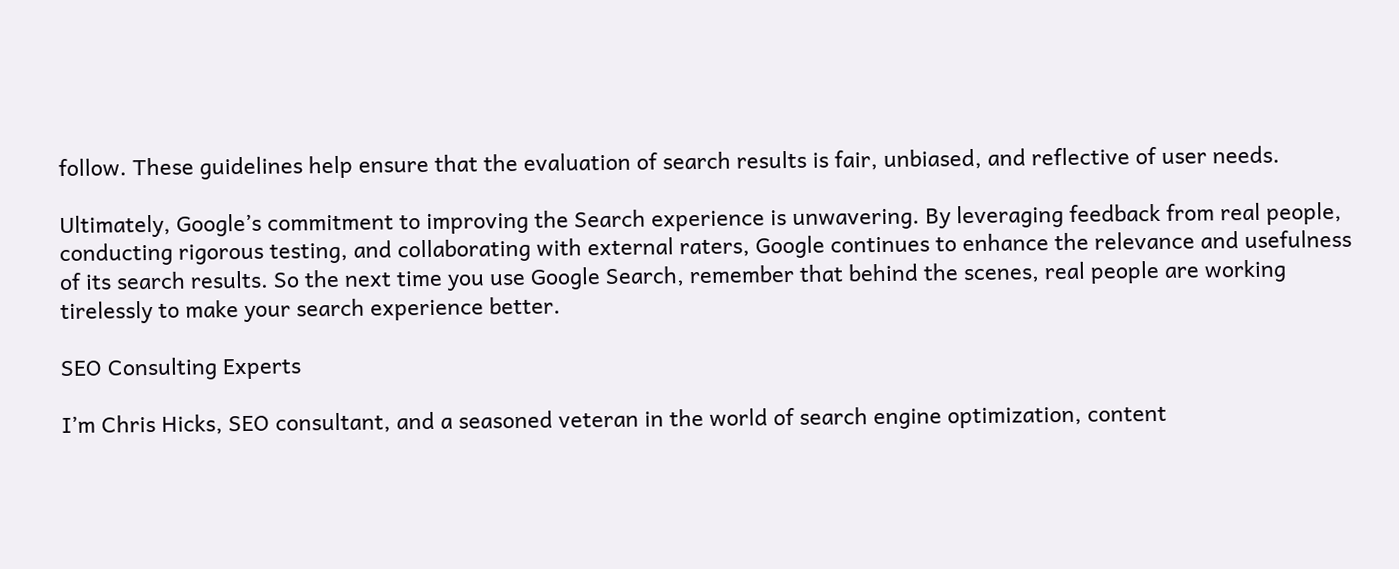follow. These guidelines help ensure that the evaluation of search results is fair, unbiased, and reflective of user needs.

Ultimately, Google’s commitment to improving the Search experience is unwavering. By leveraging feedback from real people, conducting rigorous testing, and collaborating with external raters, Google continues to enhance the relevance and usefulness of its search results. So the next time you use Google Search, remember that behind the scenes, real people are working tirelessly to make your search experience better.

SEO Consulting Experts

I’m Chris Hicks, SEO consultant, and a seasoned veteran in the world of search engine optimization, content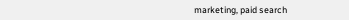marketing, paid search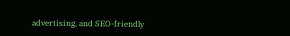advertising, and SEO-friendly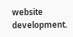website development.